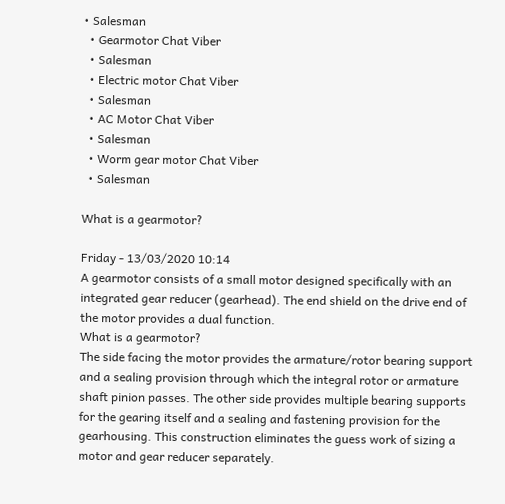• Salesman
  • Gearmotor Chat Viber
  • Salesman
  • Electric motor Chat Viber
  • Salesman
  • AC Motor Chat Viber
  • Salesman
  • Worm gear motor Chat Viber
  • Salesman

What is a gearmotor?

Friday - 13/03/2020 10:14
A gearmotor consists of a small motor designed specifically with an integrated gear reducer (gearhead). The end shield on the drive end of the motor provides a dual function.
What is a gearmotor?
The side facing the motor provides the armature/rotor bearing support and a sealing provision through which the integral rotor or armature shaft pinion passes. The other side provides multiple bearing supports for the gearing itself and a sealing and fastening provision for the gearhousing. This construction eliminates the guess work of sizing a motor and gear reducer separately.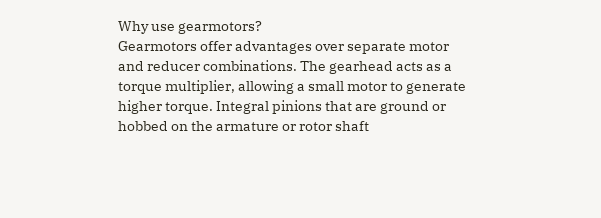Why use gearmotors?
Gearmotors offer advantages over separate motor and reducer combinations. The gearhead acts as a torque multiplier, allowing a small motor to generate higher torque. Integral pinions that are ground or hobbed on the armature or rotor shaft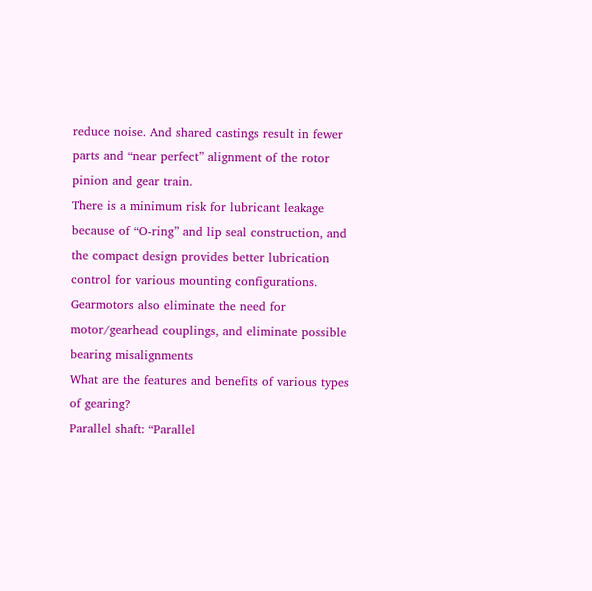reduce noise. And shared castings result in fewer parts and “near perfect” alignment of the rotor pinion and gear train.
There is a minimum risk for lubricant leakage because of “O-ring” and lip seal construction, and the compact design provides better lubrication control for various mounting configurations. Gearmotors also eliminate the need for motor/gearhead couplings, and eliminate possible bearing misalignments
What are the features and benefits of various types of gearing?
Parallel shaft: “Parallel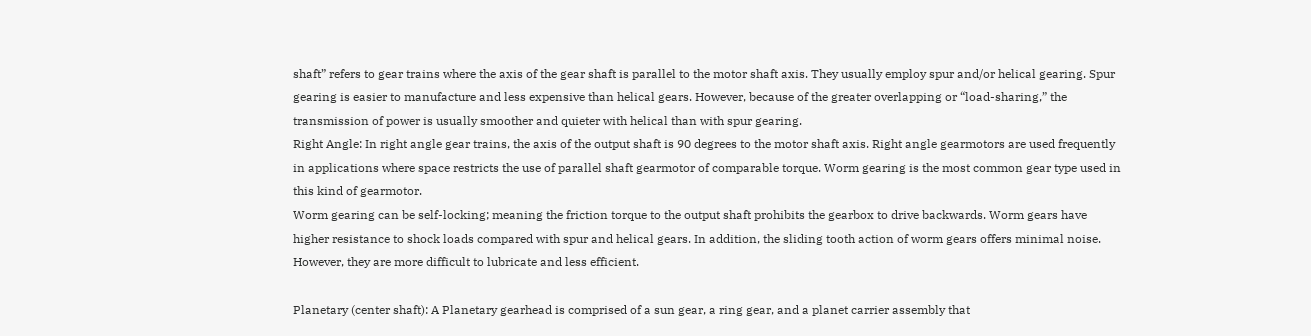shaft” refers to gear trains where the axis of the gear shaft is parallel to the motor shaft axis. They usually employ spur and/or helical gearing. Spur gearing is easier to manufacture and less expensive than helical gears. However, because of the greater overlapping or “load-sharing,” the transmission of power is usually smoother and quieter with helical than with spur gearing.
Right Angle: In right angle gear trains, the axis of the output shaft is 90 degrees to the motor shaft axis. Right angle gearmotors are used frequently in applications where space restricts the use of parallel shaft gearmotor of comparable torque. Worm gearing is the most common gear type used in this kind of gearmotor.
Worm gearing can be self-locking; meaning the friction torque to the output shaft prohibits the gearbox to drive backwards. Worm gears have higher resistance to shock loads compared with spur and helical gears. In addition, the sliding tooth action of worm gears offers minimal noise. However, they are more difficult to lubricate and less efficient.

Planetary (center shaft): A Planetary gearhead is comprised of a sun gear, a ring gear, and a planet carrier assembly that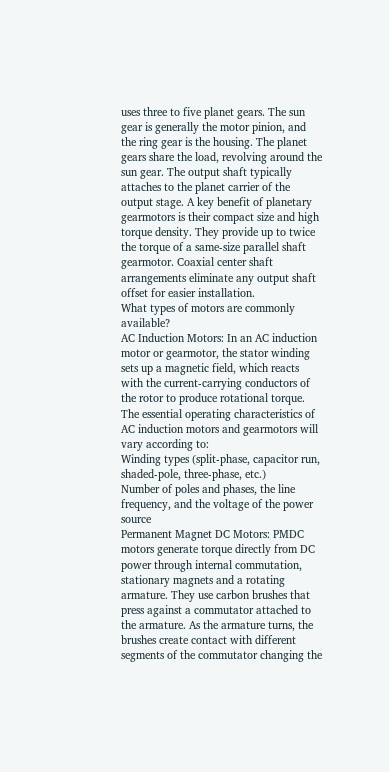uses three to five planet gears. The sun gear is generally the motor pinion, and the ring gear is the housing. The planet gears share the load, revolving around the sun gear. The output shaft typically attaches to the planet carrier of the output stage. A key benefit of planetary gearmotors is their compact size and high torque density. They provide up to twice the torque of a same-size parallel shaft gearmotor. Coaxial center shaft arrangements eliminate any output shaft offset for easier installation.
What types of motors are commonly available?
AC Induction Motors: In an AC induction motor or gearmotor, the stator winding sets up a magnetic field, which reacts with the current-carrying conductors of the rotor to produce rotational torque. The essential operating characteristics of AC induction motors and gearmotors will vary according to:
Winding types (split-phase, capacitor run, shaded-pole, three-phase, etc.)
Number of poles and phases, the line frequency, and the voltage of the power source
Permanent Magnet DC Motors: PMDC motors generate torque directly from DC power through internal commutation, stationary magnets and a rotating armature. They use carbon brushes that press against a commutator attached to the armature. As the armature turns, the brushes create contact with different segments of the commutator changing the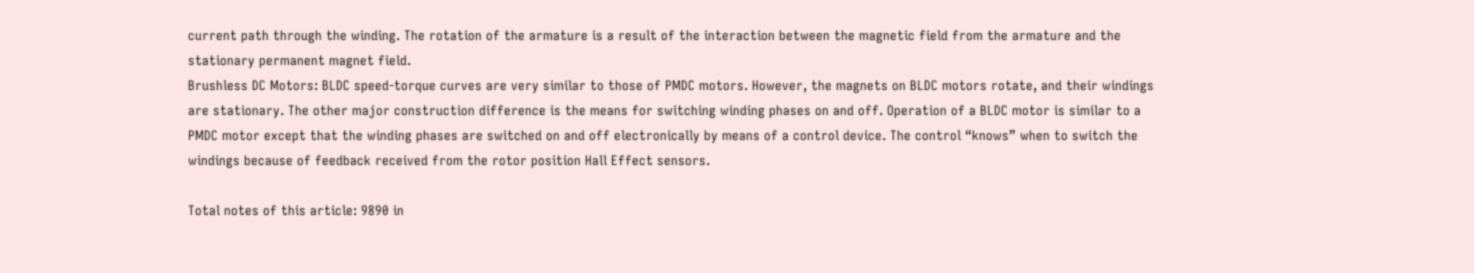current path through the winding. The rotation of the armature is a result of the interaction between the magnetic field from the armature and the stationary permanent magnet field.
Brushless DC Motors: BLDC speed-torque curves are very similar to those of PMDC motors. However, the magnets on BLDC motors rotate, and their windings are stationary. The other major construction difference is the means for switching winding phases on and off. Operation of a BLDC motor is similar to a PMDC motor except that the winding phases are switched on and off electronically by means of a control device. The control “knows” when to switch the windings because of feedback received from the rotor position Hall Effect sensors.

Total notes of this article: 9890 in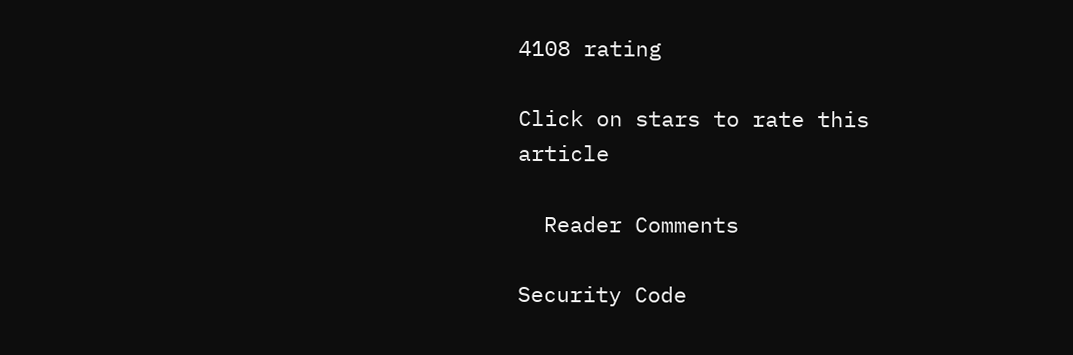4108 rating

Click on stars to rate this article

  Reader Comments

Security Code